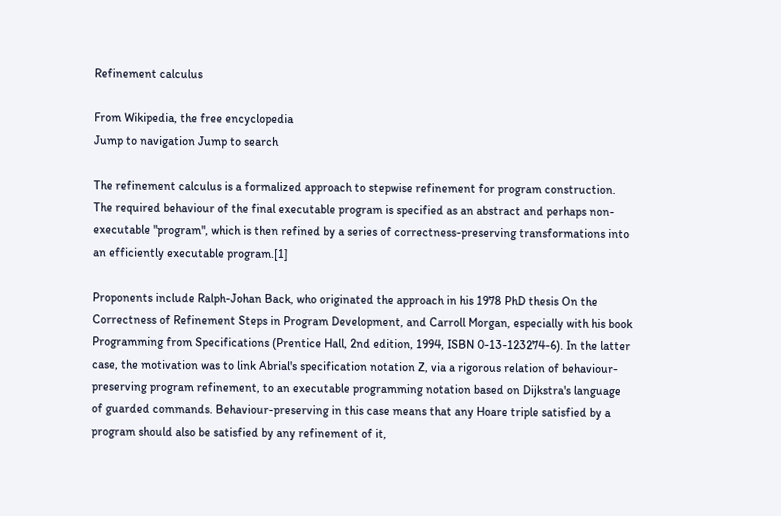Refinement calculus

From Wikipedia, the free encyclopedia
Jump to navigation Jump to search

The refinement calculus is a formalized approach to stepwise refinement for program construction. The required behaviour of the final executable program is specified as an abstract and perhaps non-executable "program", which is then refined by a series of correctness-preserving transformations into an efficiently executable program.[1]

Proponents include Ralph-Johan Back, who originated the approach in his 1978 PhD thesis On the Correctness of Refinement Steps in Program Development, and Carroll Morgan, especially with his book Programming from Specifications (Prentice Hall, 2nd edition, 1994, ISBN 0-13-123274-6). In the latter case, the motivation was to link Abrial's specification notation Z, via a rigorous relation of behaviour-preserving program refinement, to an executable programming notation based on Dijkstra's language of guarded commands. Behaviour-preserving in this case means that any Hoare triple satisfied by a program should also be satisfied by any refinement of it,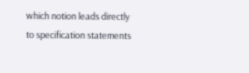which notion leads directly to specification statements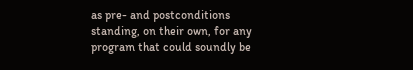as pre- and postconditions standing, on their own, for any program that could soundly be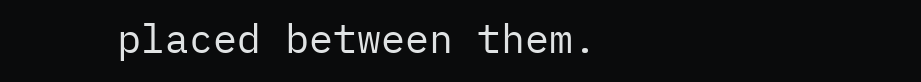placed between them.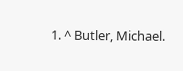1. ^ Butler, Michael.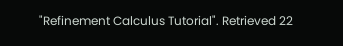"Refinement Calculus Tutorial". Retrieved 22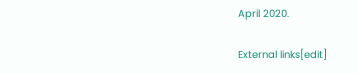April 2020.

External links[edit]